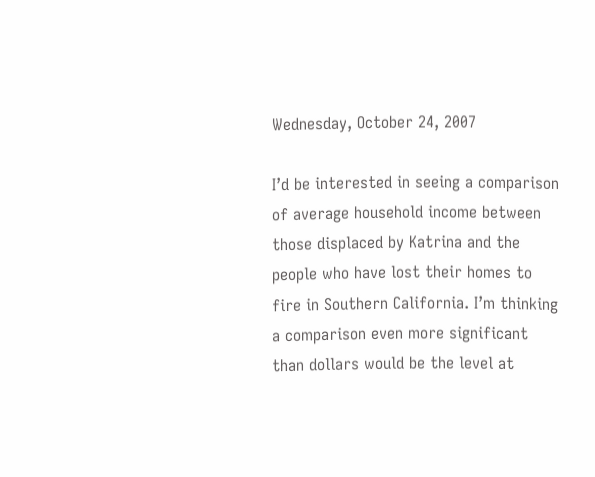Wednesday, October 24, 2007

I’d be interested in seeing a comparison of average household income between those displaced by Katrina and the people who have lost their homes to fire in Southern California. I’m thinking a comparison even more significant than dollars would be the level at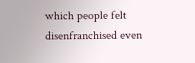which people felt disenfranchised even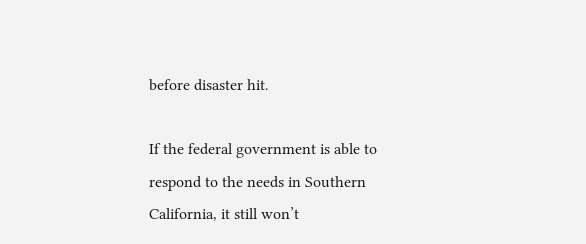before disaster hit.

If the federal government is able to respond to the needs in Southern California, it still won’t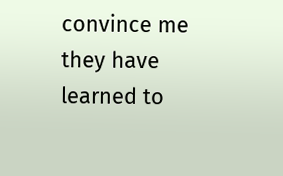convince me they have learned to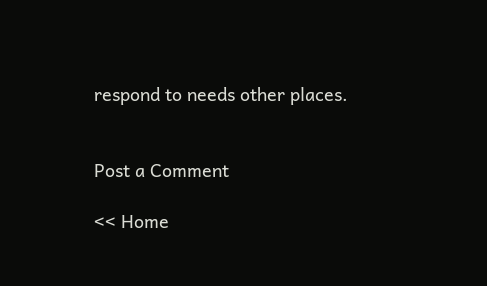respond to needs other places.


Post a Comment

<< Home